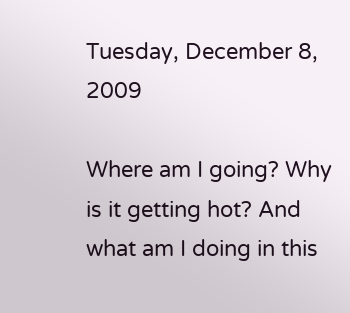Tuesday, December 8, 2009

Where am I going? Why is it getting hot? And what am I doing in this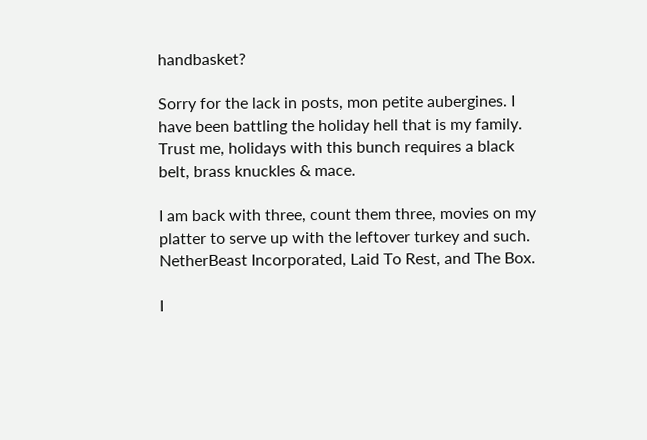handbasket?

Sorry for the lack in posts, mon petite aubergines. I have been battling the holiday hell that is my family. Trust me, holidays with this bunch requires a black belt, brass knuckles & mace.

I am back with three, count them three, movies on my platter to serve up with the leftover turkey and such. NetherBeast Incorporated, Laid To Rest, and The Box.

I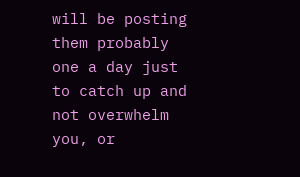will be posting them probably one a day just to catch up and not overwhelm you, or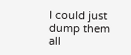I could just dump them all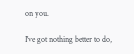on you.

I've got nothing better to do,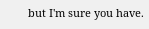but I'm sure you have.